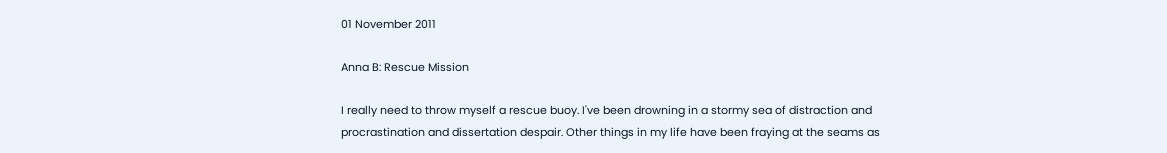01 November 2011

Anna B: Rescue Mission

I really need to throw myself a rescue buoy. I've been drowning in a stormy sea of distraction and procrastination and dissertation despair. Other things in my life have been fraying at the seams as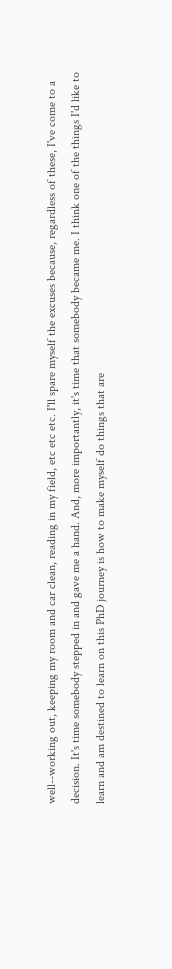well--working out, keeping my room and car clean, reading in my field, etc etc etc. I'll spare myself the excuses because, regardless of these, I've come to a decision. It's time somebody stepped in and gave me a hand. And, more importantly, it's time that somebody became me. I think one of the things I'd like to learn and am destined to learn on this PhD journey is how to make myself do things that are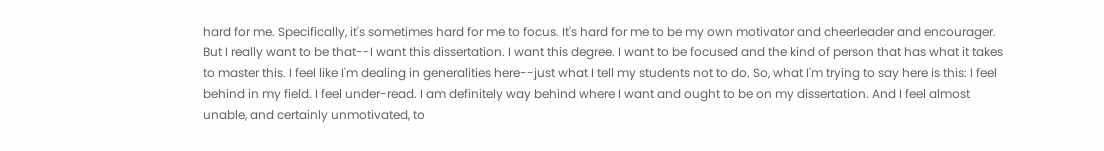hard for me. Specifically, it's sometimes hard for me to focus. It's hard for me to be my own motivator and cheerleader and encourager. But I really want to be that--I want this dissertation. I want this degree. I want to be focused and the kind of person that has what it takes to master this. I feel like I'm dealing in generalities here--just what I tell my students not to do. So, what I'm trying to say here is this: I feel behind in my field. I feel under-read. I am definitely way behind where I want and ought to be on my dissertation. And I feel almost unable, and certainly unmotivated, to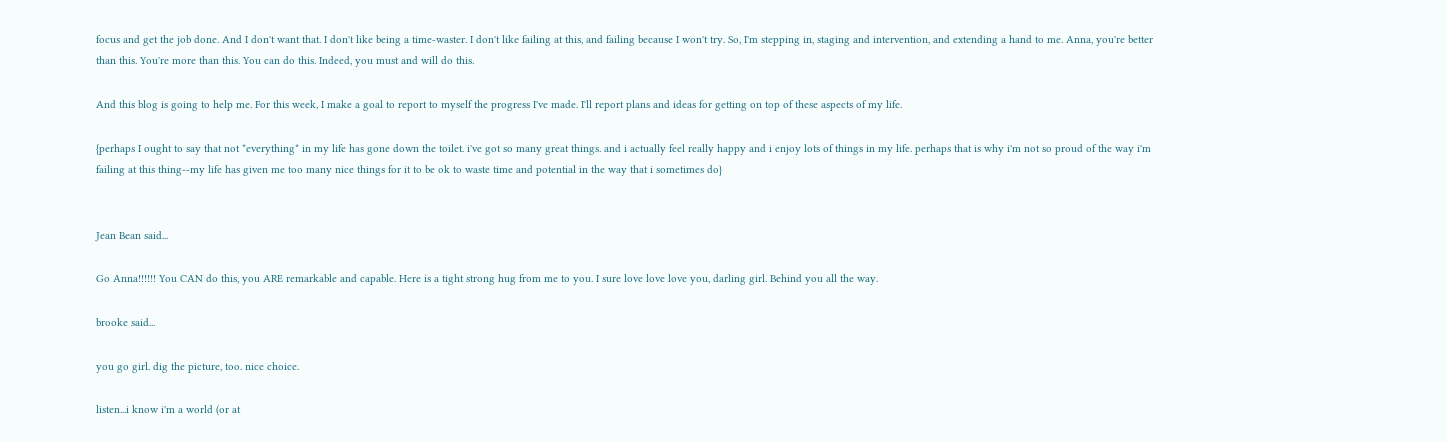focus and get the job done. And I don't want that. I don't like being a time-waster. I don't like failing at this, and failing because I won't try. So, I'm stepping in, staging and intervention, and extending a hand to me. Anna, you're better than this. You're more than this. You can do this. Indeed, you must and will do this.

And this blog is going to help me. For this week, I make a goal to report to myself the progress I've made. I'll report plans and ideas for getting on top of these aspects of my life.

{perhaps I ought to say that not *everything* in my life has gone down the toilet. i've got so many great things. and i actually feel really happy and i enjoy lots of things in my life. perhaps that is why i'm not so proud of the way i'm failing at this thing--my life has given me too many nice things for it to be ok to waste time and potential in the way that i sometimes do}


Jean Bean said...

Go Anna!!!!!! You CAN do this, you ARE remarkable and capable. Here is a tight strong hug from me to you. I sure love love love you, darling girl. Behind you all the way.

brooke said...

you go girl. dig the picture, too. nice choice.

listen...i know i'm a world (or at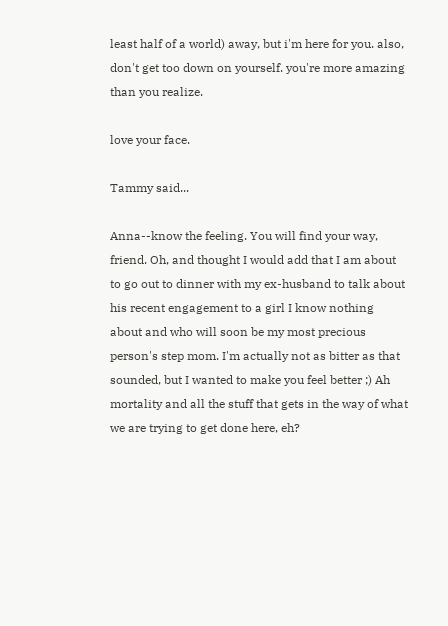least half of a world) away, but i'm here for you. also, don't get too down on yourself. you're more amazing than you realize.

love your face.

Tammy said...

Anna--know the feeling. You will find your way, friend. Oh, and thought I would add that I am about to go out to dinner with my ex-husband to talk about his recent engagement to a girl I know nothing about and who will soon be my most precious person's step mom. I'm actually not as bitter as that sounded, but I wanted to make you feel better ;) Ah mortality and all the stuff that gets in the way of what we are trying to get done here, eh?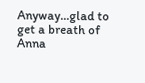Anyway...glad to get a breath of Anna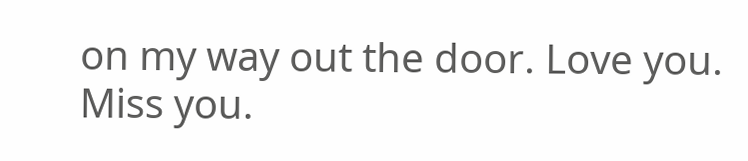on my way out the door. Love you. Miss you.